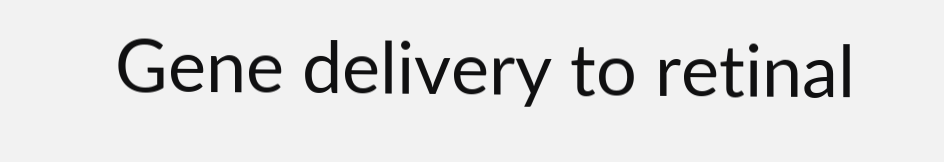Gene delivery to retinal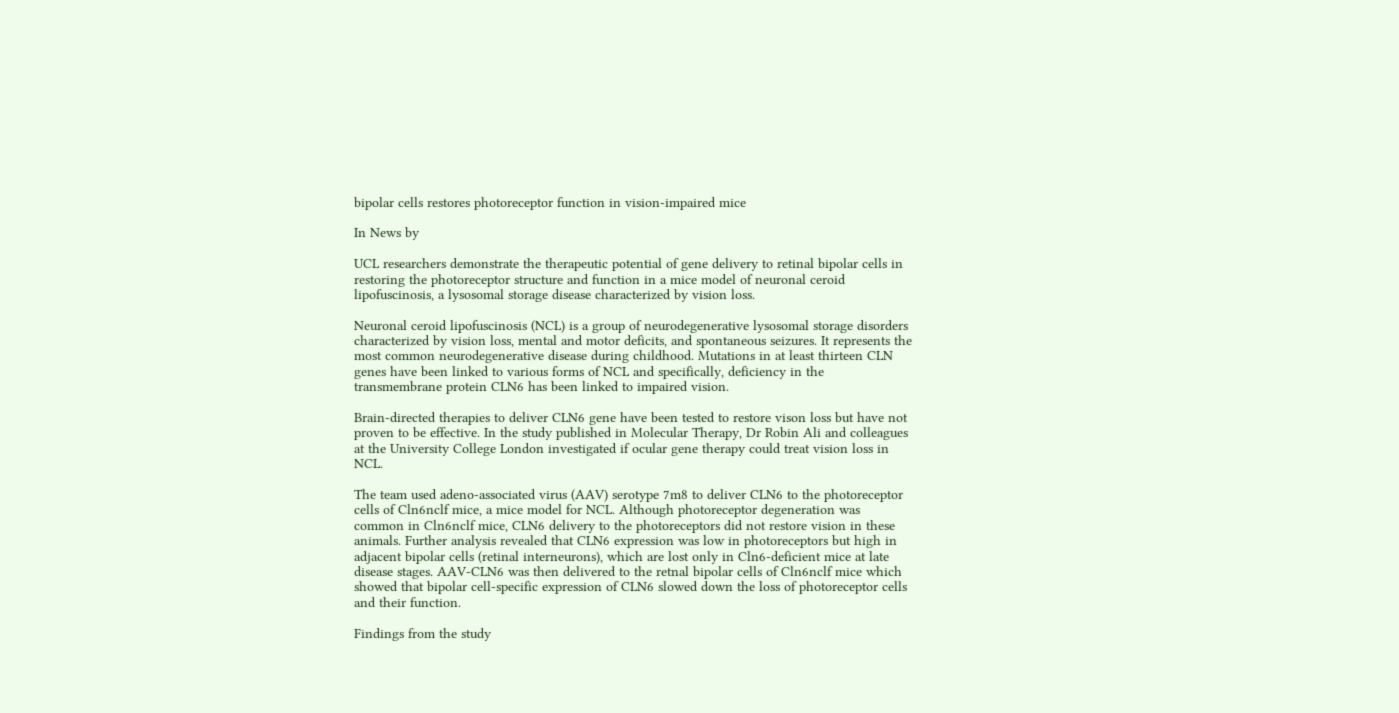bipolar cells restores photoreceptor function in vision-impaired mice

In News by

UCL researchers demonstrate the therapeutic potential of gene delivery to retinal bipolar cells in restoring the photoreceptor structure and function in a mice model of neuronal ceroid lipofuscinosis, a lysosomal storage disease characterized by vision loss.

Neuronal ceroid lipofuscinosis (NCL) is a group of neurodegenerative lysosomal storage disorders characterized by vision loss, mental and motor deficits, and spontaneous seizures. It represents the most common neurodegenerative disease during childhood. Mutations in at least thirteen CLN genes have been linked to various forms of NCL and specifically, deficiency in the transmembrane protein CLN6 has been linked to impaired vision.

Brain-directed therapies to deliver CLN6 gene have been tested to restore vison loss but have not proven to be effective. In the study published in Molecular Therapy, Dr Robin Ali and colleagues at the University College London investigated if ocular gene therapy could treat vision loss in NCL.

The team used adeno-associated virus (AAV) serotype 7m8 to deliver CLN6 to the photoreceptor cells of Cln6nclf mice, a mice model for NCL. Although photoreceptor degeneration was common in Cln6nclf mice, CLN6 delivery to the photoreceptors did not restore vision in these animals. Further analysis revealed that CLN6 expression was low in photoreceptors but high in adjacent bipolar cells (retinal interneurons), which are lost only in Cln6-deficient mice at late disease stages. AAV-CLN6 was then delivered to the retnal bipolar cells of Cln6nclf mice which showed that bipolar cell-specific expression of CLN6 slowed down the loss of photoreceptor cells and their function.

Findings from the study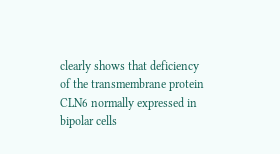clearly shows that deficiency of the transmembrane protein CLN6 normally expressed in bipolar cells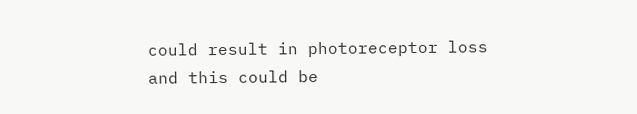could result in photoreceptor loss and this could be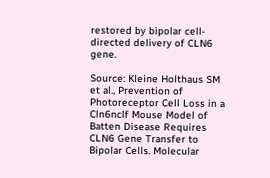restored by bipolar cell-directed delivery of CLN6 gene.

Source: Kleine Holthaus SM et al., Prevention of Photoreceptor Cell Loss in a Cln6nclf Mouse Model of Batten Disease Requires CLN6 Gene Transfer to Bipolar Cells. Molecular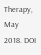Therapy, May 2018. DOI